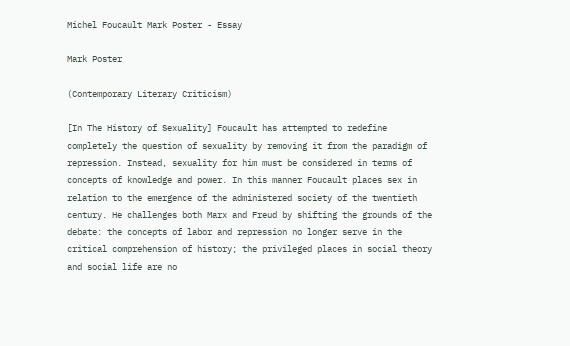Michel Foucault Mark Poster - Essay

Mark Poster

(Contemporary Literary Criticism)

[In The History of Sexuality] Foucault has attempted to redefine completely the question of sexuality by removing it from the paradigm of repression. Instead, sexuality for him must be considered in terms of concepts of knowledge and power. In this manner Foucault places sex in relation to the emergence of the administered society of the twentieth century. He challenges both Marx and Freud by shifting the grounds of the debate: the concepts of labor and repression no longer serve in the critical comprehension of history; the privileged places in social theory and social life are no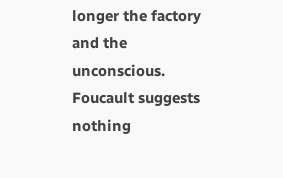longer the factory and the unconscious. Foucault suggests nothing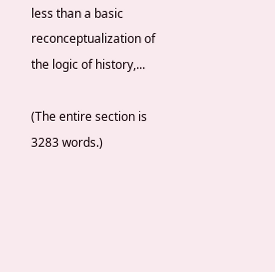less than a basic reconceptualization of the logic of history,...

(The entire section is 3283 words.)